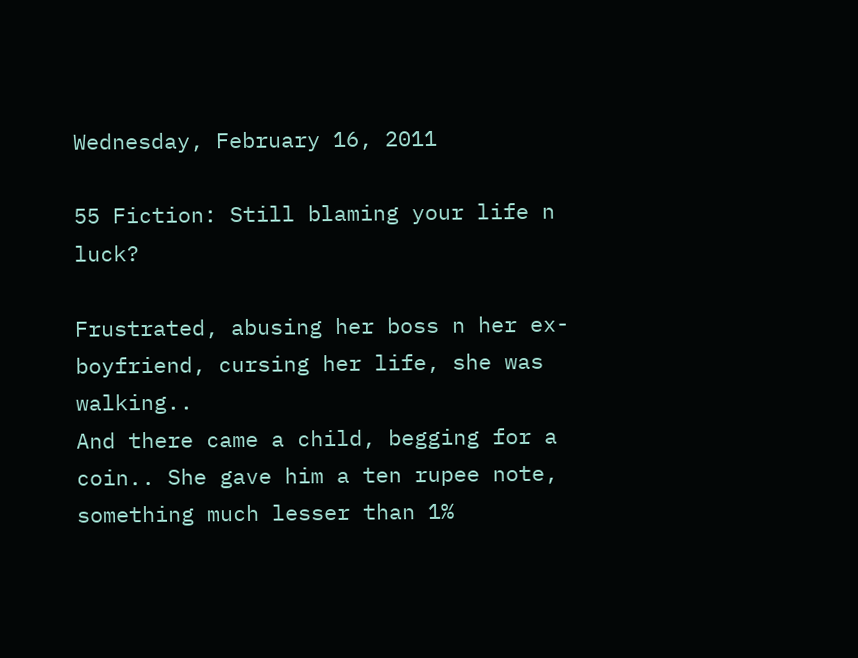Wednesday, February 16, 2011

55 Fiction: Still blaming your life n luck?

Frustrated, abusing her boss n her ex-boyfriend, cursing her life, she was walking..
And there came a child, begging for a coin.. She gave him a ten rupee note, something much lesser than 1%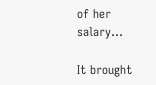of her salary...

It brought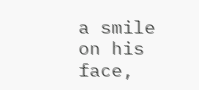a smile on his face,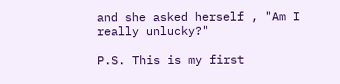and she asked herself , "Am I really unlucky?"

P.S. This is my first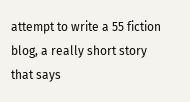attempt to write a 55 fiction blog, a really short story that says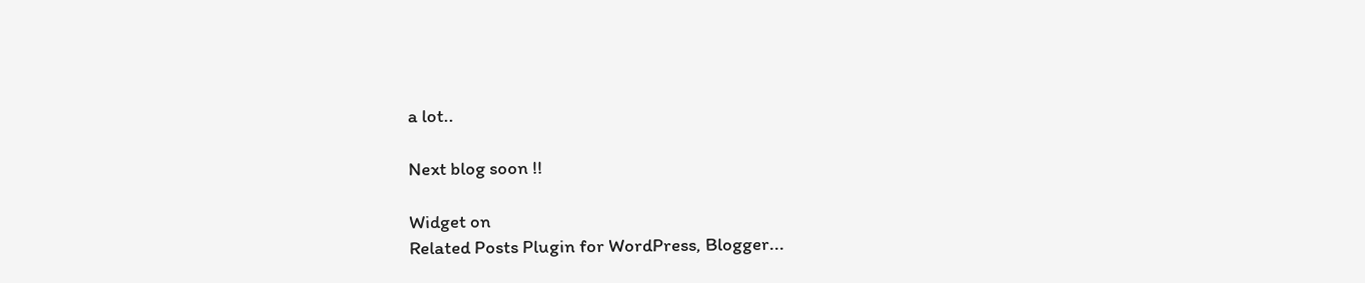a lot..

Next blog soon !!

Widget on
Related Posts Plugin for WordPress, Blogger...